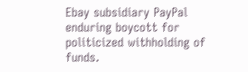Ebay subsidiary PayPal enduring boycott for politicized withholding of funds.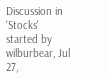Discussion in 'Stocks' started by wilburbear, Jul 27,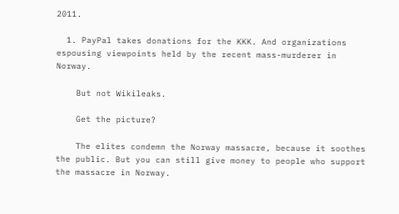2011.

  1. PayPal takes donations for the KKK. And organizations espousing viewpoints held by the recent mass-murderer in Norway.

    But not Wikileaks.

    Get the picture?

    The elites condemn the Norway massacre, because it soothes the public. But you can still give money to people who support the massacre in Norway.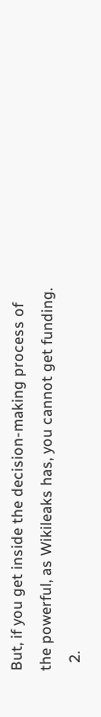But, if you get inside the decision-making process of the powerful, as Wikileaks has, you cannot get funding.
  2.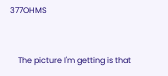377OHMS


    The picture I'm getting is that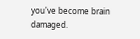you've become brain damaged.